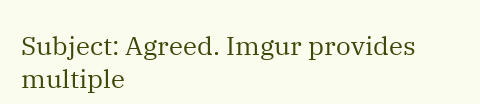Subject: Agreed. Imgur provides multiple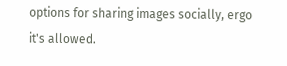options for sharing images socially, ergo it's allowed.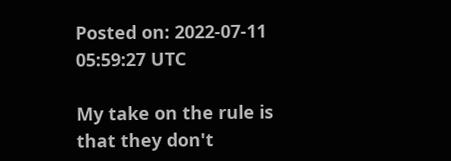Posted on: 2022-07-11 05:59:27 UTC

My take on the rule is that they don't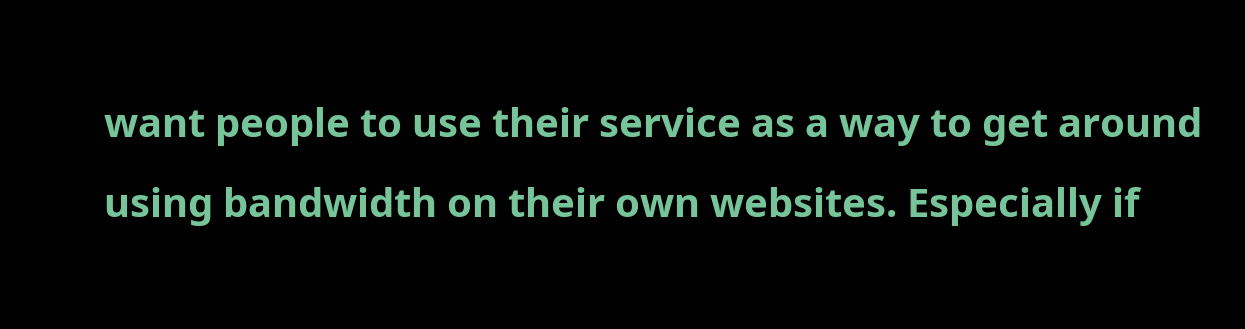want people to use their service as a way to get around using bandwidth on their own websites. Especially if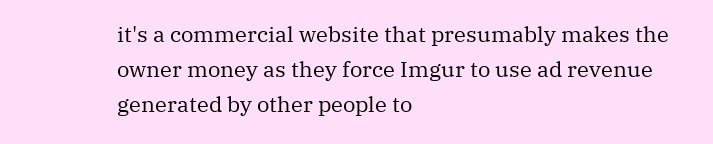it's a commercial website that presumably makes the owner money as they force Imgur to use ad revenue generated by other people to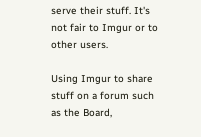serve their stuff. It's not fair to Imgur or to other users.

Using Imgur to share stuff on a forum such as the Board,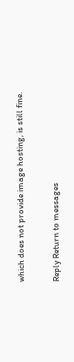which does not provide image hosting, is still fine.


Reply Return to messages